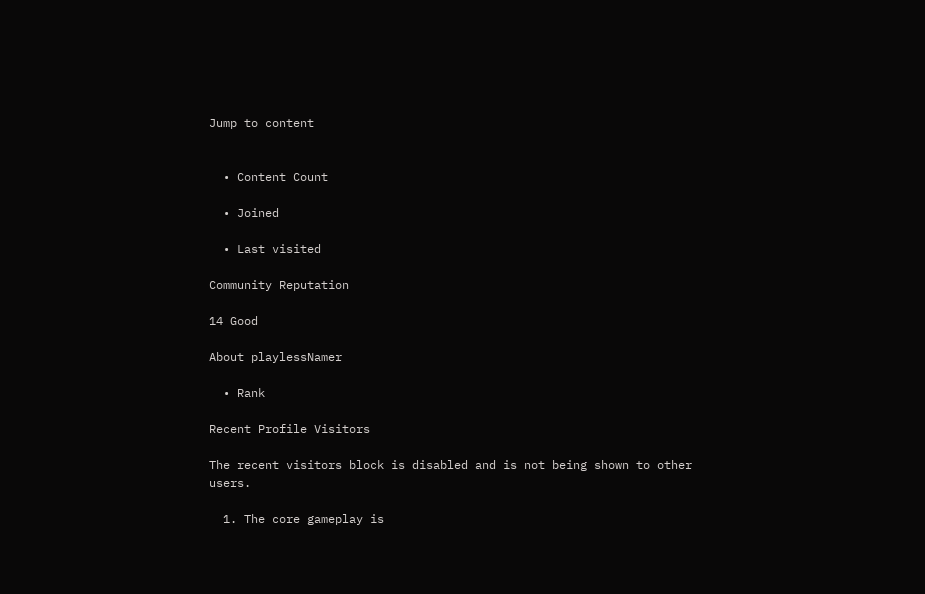Jump to content


  • Content Count

  • Joined

  • Last visited

Community Reputation

14 Good

About playlessNamer

  • Rank

Recent Profile Visitors

The recent visitors block is disabled and is not being shown to other users.

  1. The core gameplay is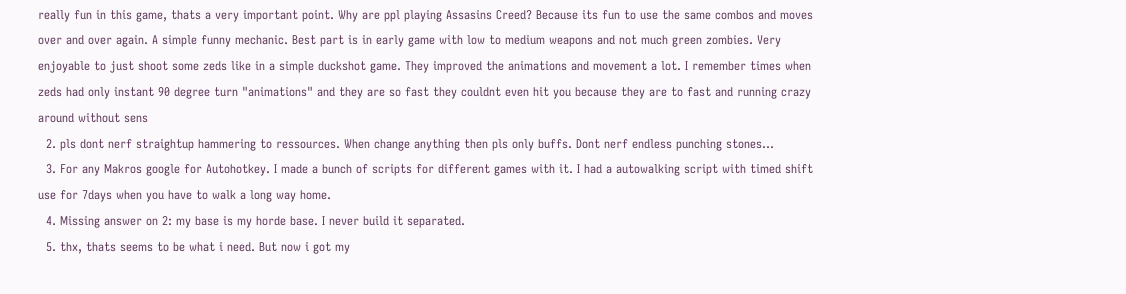really fun in this game, thats a very important point. Why are ppl playing Assasins Creed? Because its fun to use the same combos and moves over and over again. A simple funny mechanic. Best part is in early game with low to medium weapons and not much green zombies. Very enjoyable to just shoot some zeds like in a simple duckshot game. They improved the animations and movement a lot. I remember times when zeds had only instant 90 degree turn "animations" and they are so fast they couldnt even hit you because they are to fast and running crazy around without sens
  2. pls dont nerf straightup hammering to ressources. When change anything then pls only buffs. Dont nerf endless punching stones...
  3. For any Makros google for Autohotkey. I made a bunch of scripts for different games with it. I had a autowalking script with timed shift use for 7days when you have to walk a long way home.
  4. Missing answer on 2: my base is my horde base. I never build it separated.
  5. thx, thats seems to be what i need. But now i got my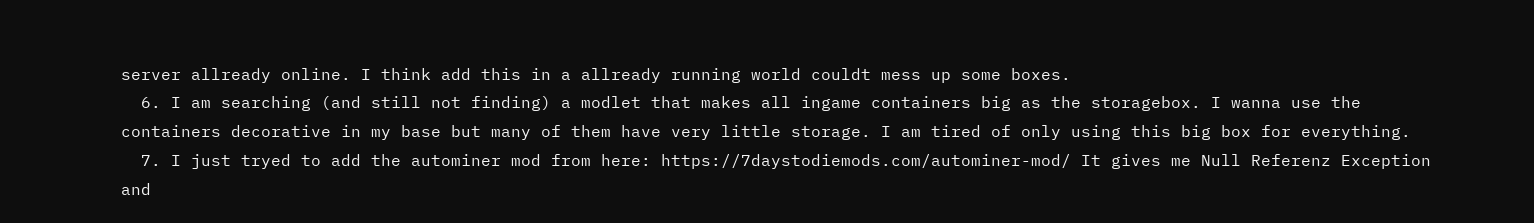server allready online. I think add this in a allready running world couldt mess up some boxes.
  6. I am searching (and still not finding) a modlet that makes all ingame containers big as the storagebox. I wanna use the containers decorative in my base but many of them have very little storage. I am tired of only using this big box for everything.
  7. I just tryed to add the autominer mod from here: https://7daystodiemods.com/autominer-mod/ It gives me Null Referenz Exception and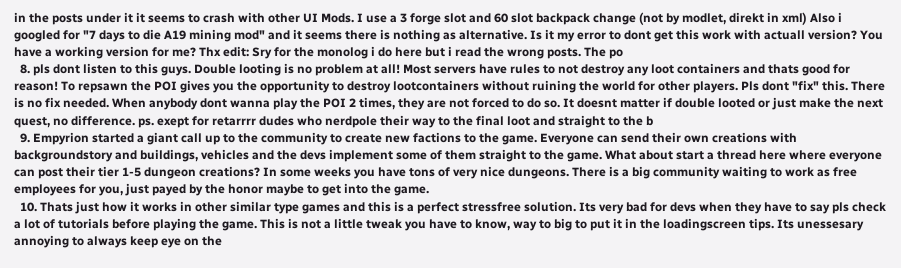in the posts under it it seems to crash with other UI Mods. I use a 3 forge slot and 60 slot backpack change (not by modlet, direkt in xml) Also i googled for "7 days to die A19 mining mod" and it seems there is nothing as alternative. Is it my error to dont get this work with actuall version? You have a working version for me? Thx edit: Sry for the monolog i do here but i read the wrong posts. The po
  8. pls dont listen to this guys. Double looting is no problem at all! Most servers have rules to not destroy any loot containers and thats good for reason! To repsawn the POI gives you the opportunity to destroy lootcontainers without ruining the world for other players. Pls dont "fix" this. There is no fix needed. When anybody dont wanna play the POI 2 times, they are not forced to do so. It doesnt matter if double looted or just make the next quest, no difference. ps. exept for retarrrr dudes who nerdpole their way to the final loot and straight to the b
  9. Empyrion started a giant call up to the community to create new factions to the game. Everyone can send their own creations with backgroundstory and buildings, vehicles and the devs implement some of them straight to the game. What about start a thread here where everyone can post their tier 1-5 dungeon creations? In some weeks you have tons of very nice dungeons. There is a big community waiting to work as free employees for you, just payed by the honor maybe to get into the game.
  10. Thats just how it works in other similar type games and this is a perfect stressfree solution. Its very bad for devs when they have to say pls check a lot of tutorials before playing the game. This is not a little tweak you have to know, way to big to put it in the loadingscreen tips. Its unessesary annoying to always keep eye on the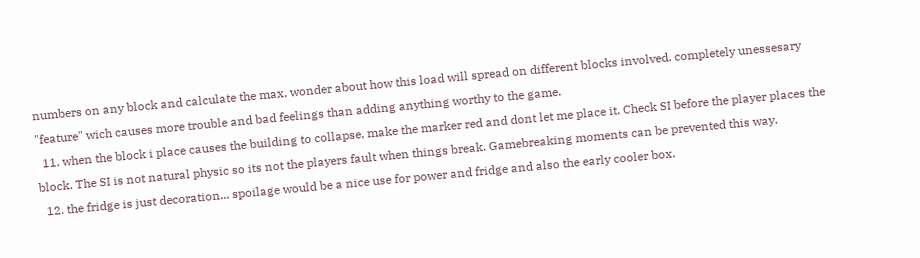numbers on any block and calculate the max, wonder about how this load will spread on different blocks involved. completely unessesary "feature" wich causes more trouble and bad feelings than adding anything worthy to the game.
  11. when the block i place causes the building to collapse, make the marker red and dont let me place it. Check SI before the player places the block. The SI is not natural physic so its not the players fault when things break. Gamebreaking moments can be prevented this way.
  12. the fridge is just decoration... spoilage would be a nice use for power and fridge and also the early cooler box.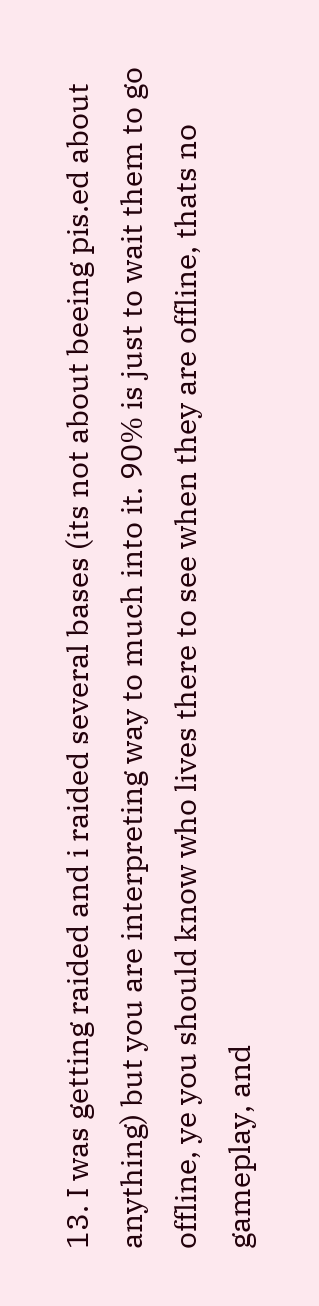13. I was getting raided and i raided several bases (its not about beeing pis.ed about anything) but you are interpreting way to much into it. 90% is just to wait them to go offline, ye you should know who lives there to see when they are offline, thats no gameplay, and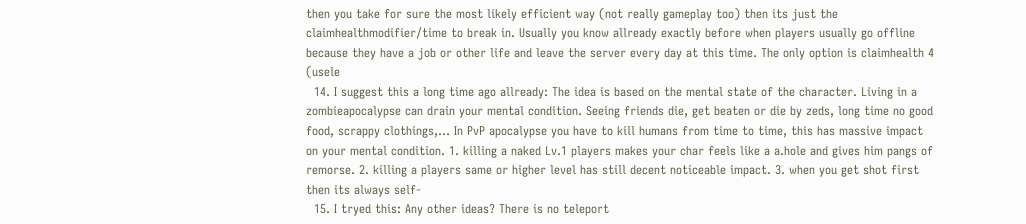then you take for sure the most likely efficient way (not really gameplay too) then its just the claimhealthmodifier/time to break in. Usually you know allready exactly before when players usually go offline because they have a job or other life and leave the server every day at this time. The only option is claimhealth 4 (usele
  14. I suggest this a long time ago allready: The idea is based on the mental state of the character. Living in a zombieapocalypse can drain your mental condition. Seeing friends die, get beaten or die by zeds, long time no good food, scrappy clothings,... In PvP apocalypse you have to kill humans from time to time, this has massive impact on your mental condition. 1. killing a naked Lv.1 players makes your char feels like a a.hole and gives him pangs of remorse. 2. killing a players same or higher level has still decent noticeable impact. 3. when you get shot first then its always self-
  15. I tryed this: Any other ideas? There is no teleport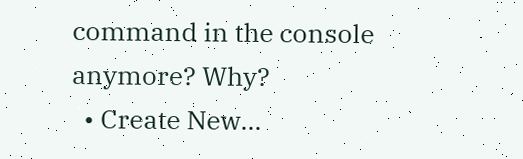command in the console anymore? Why?
  • Create New...